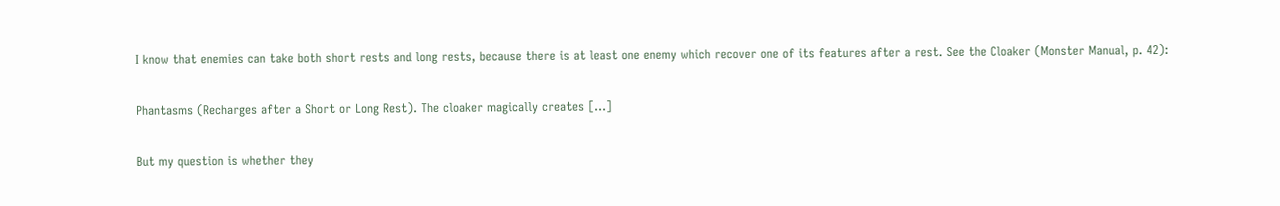I know that enemies can take both short rests and long rests, because there is at least one enemy which recover one of its features after a rest. See the Cloaker (Monster Manual, p. 42):

Phantasms (Recharges after a Short or Long Rest). The cloaker magically creates [...]

But my question is whether they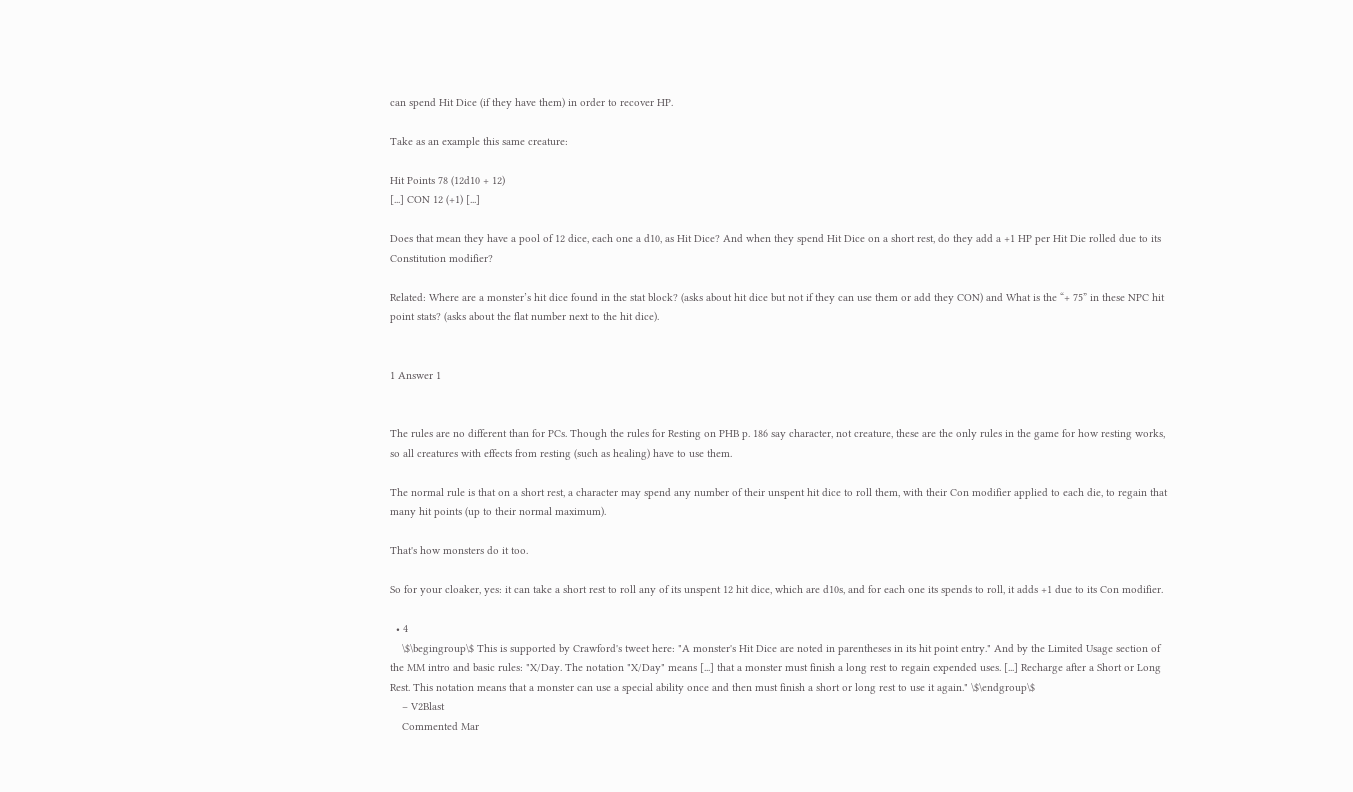can spend Hit Dice (if they have them) in order to recover HP.

Take as an example this same creature:

Hit Points 78 (12d10 + 12)
[...] CON 12 (+1) [...]

Does that mean they have a pool of 12 dice, each one a d10, as Hit Dice? And when they spend Hit Dice on a short rest, do they add a +1 HP per Hit Die rolled due to its Constitution modifier?

Related: Where are a monster’s hit dice found in the stat block? (asks about hit dice but not if they can use them or add they CON) and What is the “+ 75” in these NPC hit point stats? (asks about the flat number next to the hit dice).


1 Answer 1


The rules are no different than for PCs. Though the rules for Resting on PHB p. 186 say character, not creature, these are the only rules in the game for how resting works, so all creatures with effects from resting (such as healing) have to use them.

The normal rule is that on a short rest, a character may spend any number of their unspent hit dice to roll them, with their Con modifier applied to each die, to regain that many hit points (up to their normal maximum).

That's how monsters do it too.

So for your cloaker, yes: it can take a short rest to roll any of its unspent 12 hit dice, which are d10s, and for each one its spends to roll, it adds +1 due to its Con modifier.

  • 4
    \$\begingroup\$ This is supported by Crawford's tweet here: "A monster's Hit Dice are noted in parentheses in its hit point entry." And by the Limited Usage section of the MM intro and basic rules: "X/Day. The notation "X/Day" means [...] that a monster must finish a long rest to regain expended uses. [...] Recharge after a Short or Long Rest. This notation means that a monster can use a special ability once and then must finish a short or long rest to use it again." \$\endgroup\$
    – V2Blast
    Commented Mar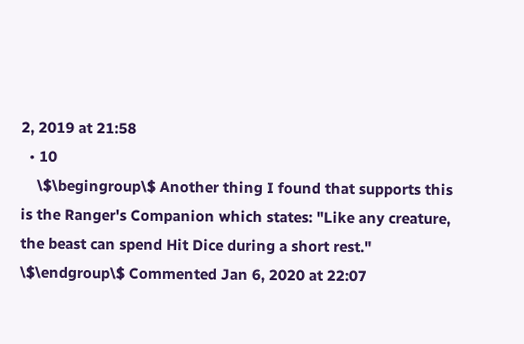2, 2019 at 21:58
  • 10
    \$\begingroup\$ Another thing I found that supports this is the Ranger's Companion which states: "Like any creature, the beast can spend Hit Dice during a short rest." \$\endgroup\$ Commented Jan 6, 2020 at 22:07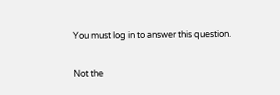You must log in to answer this question.

Not the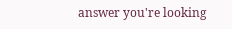answer you're looking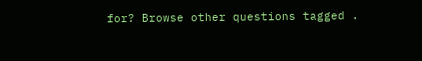for? Browse other questions tagged .